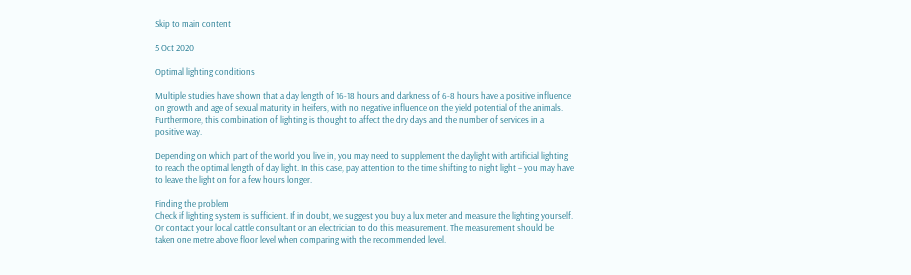Skip to main content

5 Oct 2020

Optimal lighting conditions

Multiple studies have shown that a day length of 16-18 hours and darkness of 6-8 hours have a positive influence on growth and age of sexual maturity in heifers, with no negative influence on the yield potential of the animals. Furthermore, this combination of lighting is thought to affect the dry days and the number of services in a positive way.

Depending on which part of the world you live in, you may need to supplement the daylight with artificial lighting to reach the optimal length of day light. In this case, pay attention to the time shifting to night light – you may have to leave the light on for a few hours longer.

Finding the problem
Check if lighting system is sufficient. If in doubt, we suggest you buy a lux meter and measure the lighting yourself. Or contact your local cattle consultant or an electrician to do this measurement. The measurement should be taken one metre above floor level when comparing with the recommended level.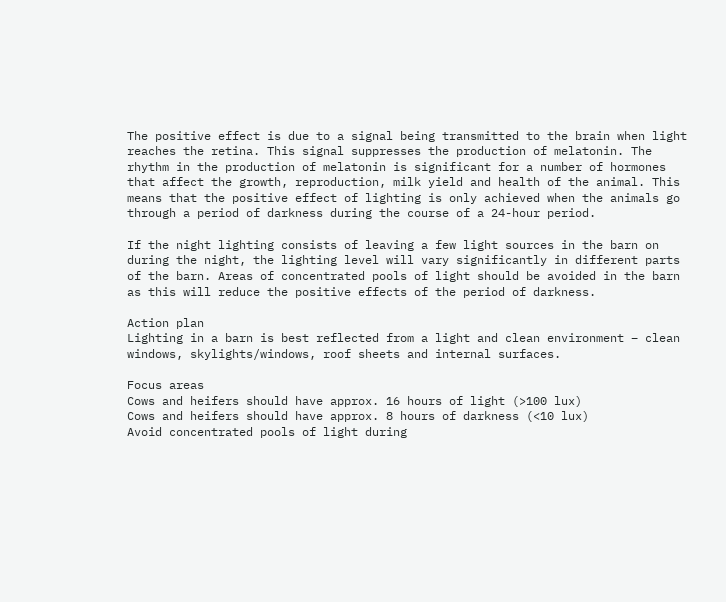The positive effect is due to a signal being transmitted to the brain when light reaches the retina. This signal suppresses the production of melatonin. The rhythm in the production of melatonin is significant for a number of hormones that affect the growth, reproduction, milk yield and health of the animal. This means that the positive effect of lighting is only achieved when the animals go through a period of darkness during the course of a 24-hour period.

If the night lighting consists of leaving a few light sources in the barn on during the night, the lighting level will vary significantly in different parts of the barn. Areas of concentrated pools of light should be avoided in the barn as this will reduce the positive effects of the period of darkness.

Action plan
Lighting in a barn is best reflected from a light and clean environment – clean windows, skylights/windows, roof sheets and internal surfaces.

Focus areas
Cows and heifers should have approx. 16 hours of light (>100 lux)
Cows and heifers should have approx. 8 hours of darkness (<10 lux)
Avoid concentrated pools of light during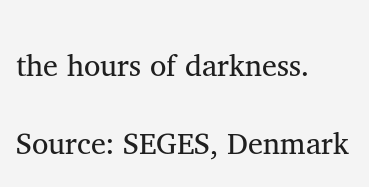the hours of darkness.

Source: SEGES, Denmark